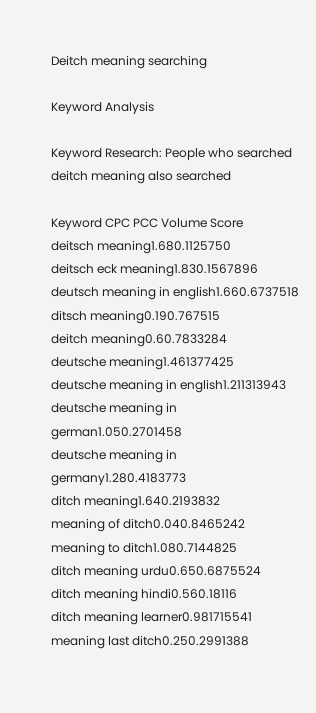Deitch meaning searching

Keyword Analysis

Keyword Research: People who searched deitch meaning also searched

Keyword CPC PCC Volume Score
deitsch meaning1.680.1125750
deitsch eck meaning1.830.1567896
deutsch meaning in english1.660.6737518
ditsch meaning0.190.767515
deitch meaning0.60.7833284
deutsche meaning1.461377425
deutsche meaning in english1.211313943
deutsche meaning in german1.050.2701458
deutsche meaning in germany1.280.4183773
ditch meaning1.640.2193832
meaning of ditch0.040.8465242
meaning to ditch1.080.7144825
ditch meaning urdu0.650.6875524
ditch meaning hindi0.560.18116
ditch meaning learner0.981715541
meaning last ditch0.250.2991388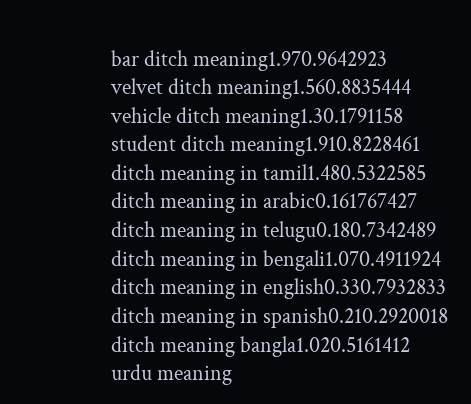bar ditch meaning1.970.9642923
velvet ditch meaning1.560.8835444
vehicle ditch meaning1.30.1791158
student ditch meaning1.910.8228461
ditch meaning in tamil1.480.5322585
ditch meaning in arabic0.161767427
ditch meaning in telugu0.180.7342489
ditch meaning in bengali1.070.4911924
ditch meaning in english0.330.7932833
ditch meaning in spanish0.210.2920018
ditch meaning bangla1.020.5161412
urdu meaning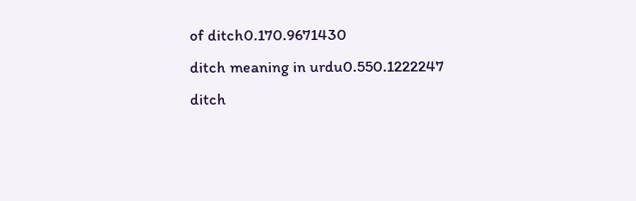of ditch0.170.9671430
ditch meaning in urdu0.550.1222247
ditch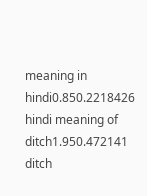meaning in hindi0.850.2218426
hindi meaning of ditch1.950.472141
ditch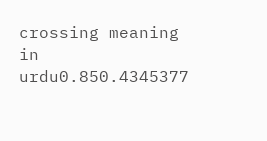crossing meaning in urdu0.850.4345377